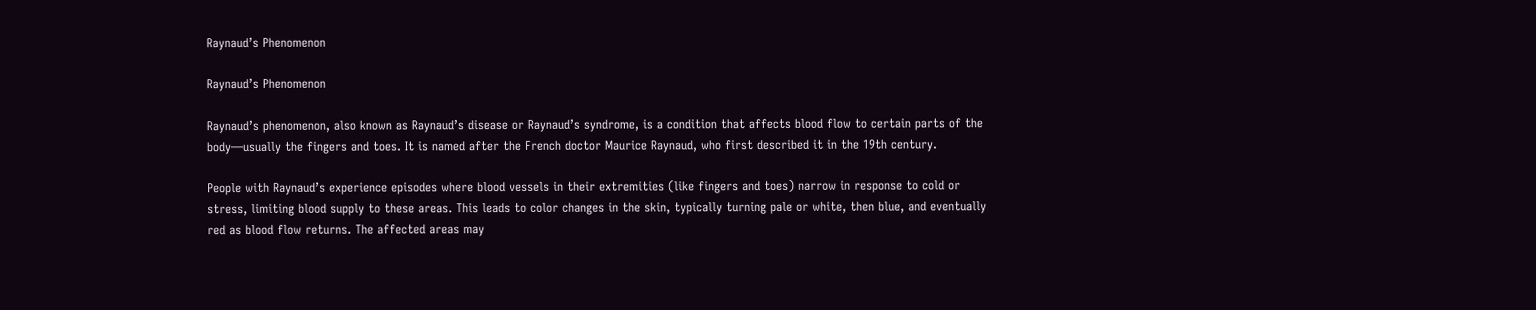Raynaud’s Phenomenon

Raynaud’s Phenomenon

Raynaud’s phenomenon, also known as Raynaud’s disease or Raynaud’s syndrome, is a condition that affects blood flow to certain parts of the body—usually the fingers and toes. It is named after the French doctor Maurice Raynaud, who first described it in the 19th century.

People with Raynaud’s experience episodes where blood vessels in their extremities (like fingers and toes) narrow in response to cold or stress, limiting blood supply to these areas. This leads to color changes in the skin, typically turning pale or white, then blue, and eventually red as blood flow returns. The affected areas may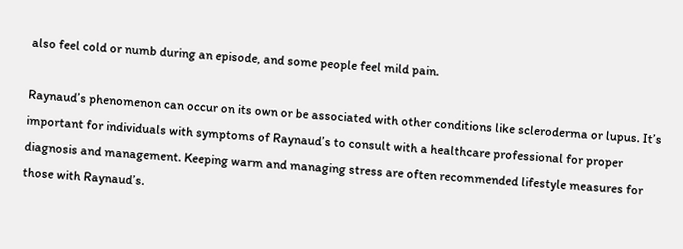also feel cold or numb during an episode, and some people feel mild pain.

Raynaud’s phenomenon can occur on its own or be associated with other conditions like scleroderma or lupus. It’s important for individuals with symptoms of Raynaud’s to consult with a healthcare professional for proper diagnosis and management. Keeping warm and managing stress are often recommended lifestyle measures for those with Raynaud’s.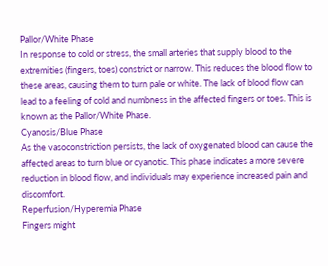Pallor/White Phase
In response to cold or stress, the small arteries that supply blood to the extremities (fingers, toes) constrict or narrow. This reduces the blood flow to these areas, causing them to turn pale or white. The lack of blood flow can lead to a feeling of cold and numbness in the affected fingers or toes. This is known as the Pallor/White Phase.
Cyanosis/Blue Phase
As the vasoconstriction persists, the lack of oxygenated blood can cause the affected areas to turn blue or cyanotic. This phase indicates a more severe reduction in blood flow, and individuals may experience increased pain and discomfort.
Reperfusion/Hyperemia Phase
Fingers might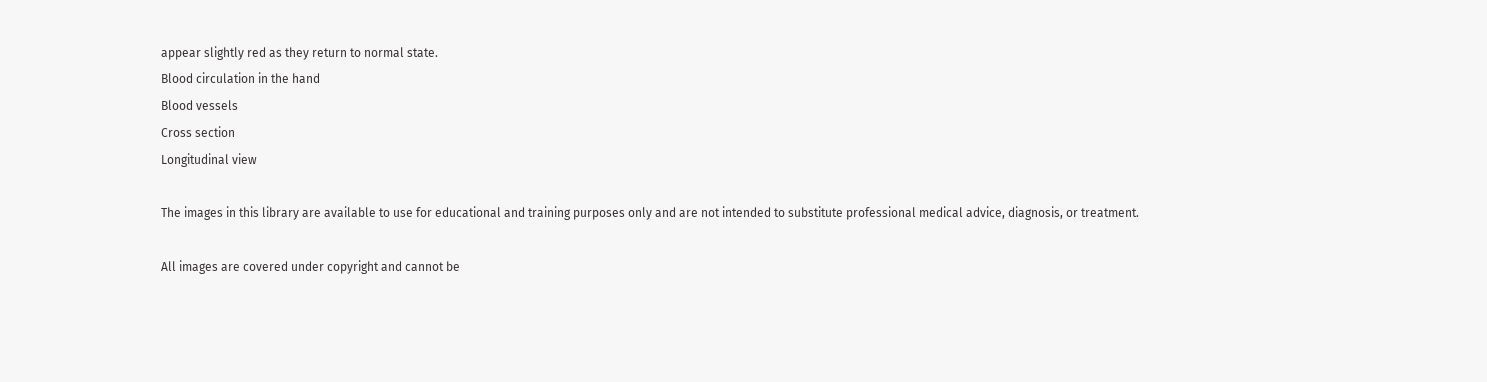appear slightly red as they return to normal state.
Blood circulation in the hand
Blood vessels
Cross section
Longitudinal view

The images in this library are available to use for educational and training purposes only and are not intended to substitute professional medical advice, diagnosis, or treatment.

All images are covered under copyright and cannot be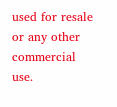used for resale or any other commercial use.